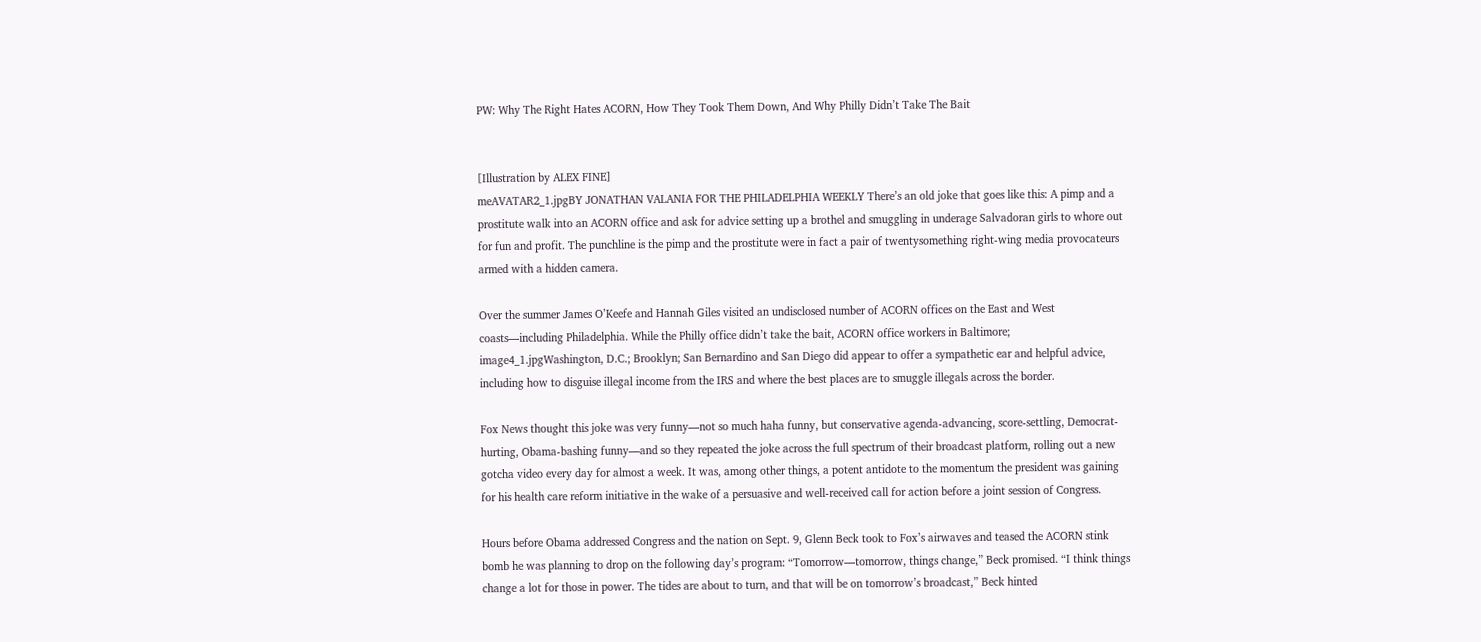PW: Why The Right Hates ACORN, How They Took Them Down, And Why Philly Didn’t Take The Bait


[Illustration by ALEX FINE]
meAVATAR2_1.jpgBY JONATHAN VALANIA FOR THE PHILADELPHIA WEEKLY There’s an old joke that goes like this: A pimp and a prostitute walk into an ACORN office and ask for advice setting up a brothel and smuggling in underage Salvadoran girls to whore out for fun and profit. The punchline is the pimp and the prostitute were in fact a pair of twentysomething right-wing media provocateurs armed with a hidden camera.

Over the summer James O’Keefe and Hannah Giles visited an undisclosed number of ACORN offices on the East and West coasts—including Philadelphia. While the Philly office didn’t take the bait, ACORN office workers in Baltimore; image4_1.jpgWashington, D.C.; Brooklyn; San Bernardino and San Diego did appear to offer a sympathetic ear and helpful advice, including how to disguise illegal income from the IRS and where the best places are to smuggle illegals across the border.

Fox News thought this joke was very funny—not so much haha funny, but conservative agenda-advancing, score-settling, Democrat-hurting, Obama-bashing funny—and so they repeated the joke across the full spectrum of their broadcast platform, rolling out a new gotcha video every day for almost a week. It was, among other things, a potent antidote to the momentum the president was gaining for his health care reform initiative in the wake of a persuasive and well-received call for action before a joint session of Congress.

Hours before Obama addressed Congress and the nation on Sept. 9, Glenn Beck took to Fox’s airwaves and teased the ACORN stink bomb he was planning to drop on the following day’s program: “Tomorrow—tomorrow, things change,” Beck promised. “I think things change a lot for those in power. The tides are about to turn, and that will be on tomorrow’s broadcast,” Beck hinted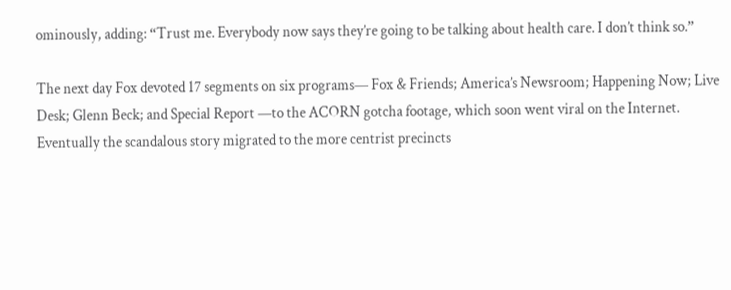ominously, adding: “Trust me. Everybody now says they’re going to be talking about health care. I don’t think so.”

The next day Fox devoted 17 segments on six programs— Fox & Friends; America’s Newsroom; Happening Now; Live Desk; Glenn Beck; and Special Report —to the ACORN gotcha footage, which soon went viral on the Internet. Eventually the scandalous story migrated to the more centrist precincts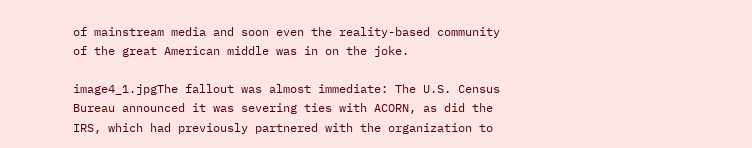of mainstream media and soon even the reality-based community of the great American middle was in on the joke.

image4_1.jpgThe fallout was almost immediate: The U.S. Census Bureau announced it was severing ties with ACORN, as did the IRS, which had previously partnered with the organization to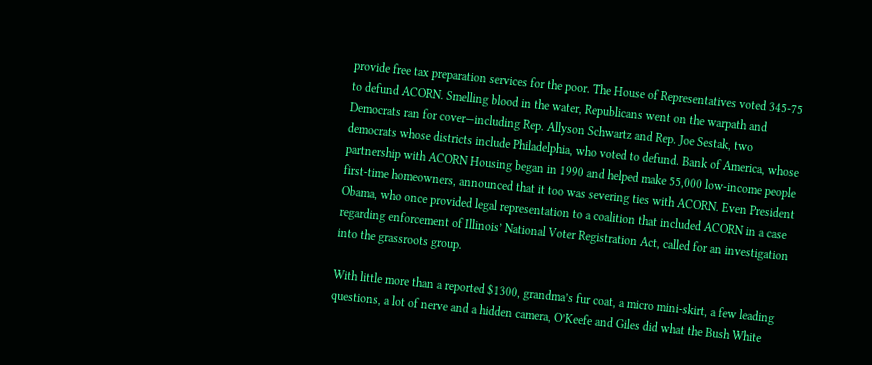provide free tax preparation services for the poor. The House of Representatives voted 345-75 to defund ACORN. Smelling blood in the water, Republicans went on the warpath and Democrats ran for cover—including Rep. Allyson Schwartz and Rep. Joe Sestak, two democrats whose districts include Philadelphia, who voted to defund. Bank of America, whose partnership with ACORN Housing began in 1990 and helped make 55,000 low-income people first-time homeowners, announced that it too was severing ties with ACORN. Even President Obama, who once provided legal representation to a coalition that included ACORN in a case regarding enforcement of Illinois’ National Voter Registration Act, called for an investigation into the grassroots group.

With little more than a reported $1300, grandma’s fur coat, a micro mini-skirt, a few leading questions, a lot of nerve and a hidden camera, O’Keefe and Giles did what the Bush White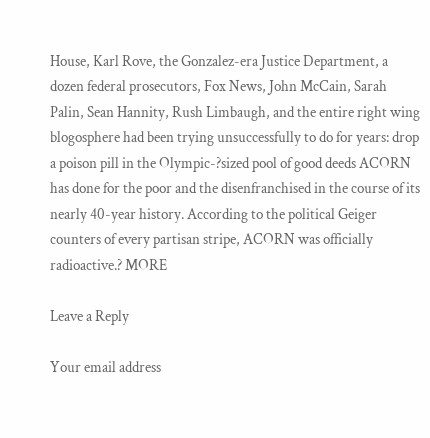House, Karl Rove, the Gonzalez-era Justice Department, a dozen federal prosecutors, Fox News, John McCain, Sarah Palin, Sean Hannity, Rush Limbaugh, and the entire right wing blogosphere had been trying unsuccessfully to do for years: drop a poison pill in the Olympic-?sized pool of good deeds ACORN has done for the poor and the disenfranchised in the course of its nearly 40-year history. According to the political Geiger counters of every partisan stripe, ACORN was officially radioactive.? MORE

Leave a Reply

Your email address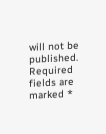will not be published. Required fields are marked *